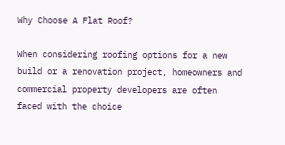Why Choose A Flat Roof?

When considering roofing options for a new build or a renovation project, homeowners and commercial property developers are often faced with the choice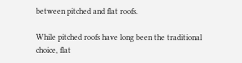between pitched and flat roofs.

While pitched roofs have long been the traditional choice, flat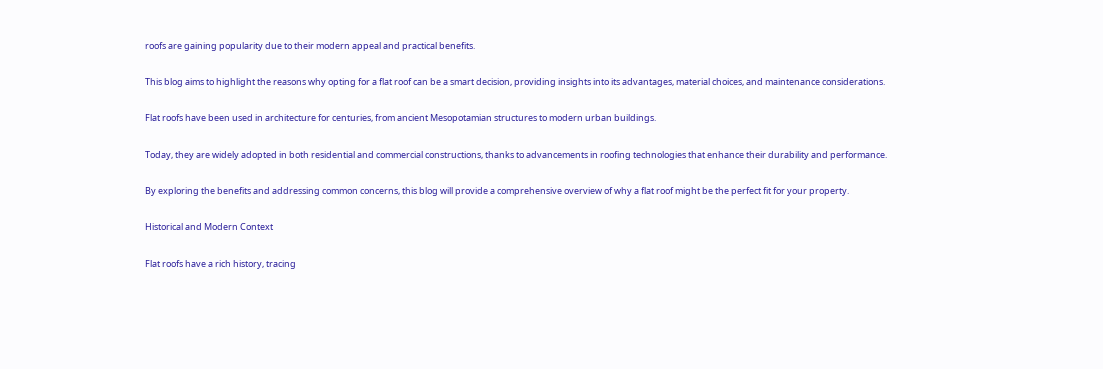roofs are gaining popularity due to their modern appeal and practical benefits.

This blog aims to highlight the reasons why opting for a flat roof can be a smart decision, providing insights into its advantages, material choices, and maintenance considerations.

Flat roofs have been used in architecture for centuries, from ancient Mesopotamian structures to modern urban buildings.

Today, they are widely adopted in both residential and commercial constructions, thanks to advancements in roofing technologies that enhance their durability and performance.

By exploring the benefits and addressing common concerns, this blog will provide a comprehensive overview of why a flat roof might be the perfect fit for your property.

Historical and Modern Context

Flat roofs have a rich history, tracing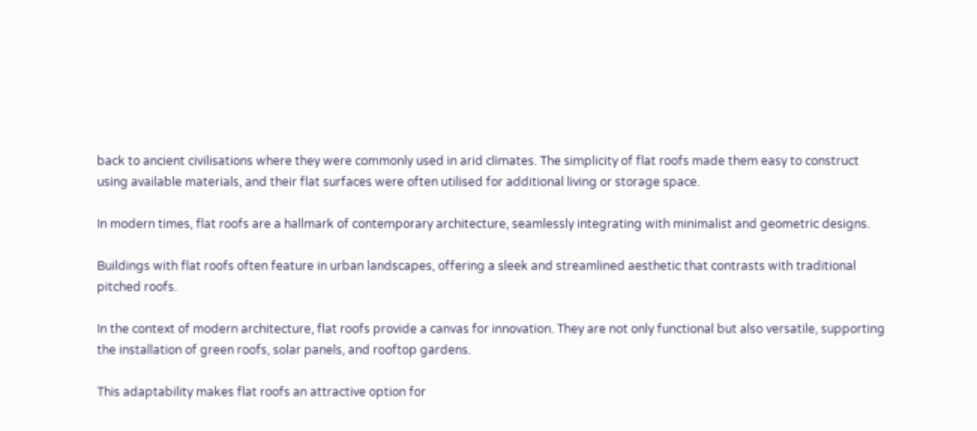back to ancient civilisations where they were commonly used in arid climates. The simplicity of flat roofs made them easy to construct using available materials, and their flat surfaces were often utilised for additional living or storage space.

In modern times, flat roofs are a hallmark of contemporary architecture, seamlessly integrating with minimalist and geometric designs.

Buildings with flat roofs often feature in urban landscapes, offering a sleek and streamlined aesthetic that contrasts with traditional pitched roofs.

In the context of modern architecture, flat roofs provide a canvas for innovation. They are not only functional but also versatile, supporting the installation of green roofs, solar panels, and rooftop gardens.

This adaptability makes flat roofs an attractive option for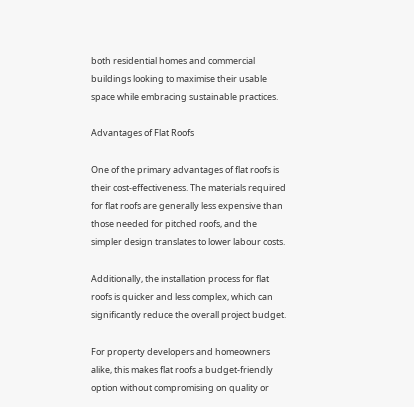both residential homes and commercial buildings looking to maximise their usable space while embracing sustainable practices.

Advantages of Flat Roofs

One of the primary advantages of flat roofs is their cost-effectiveness. The materials required for flat roofs are generally less expensive than those needed for pitched roofs, and the simpler design translates to lower labour costs.

Additionally, the installation process for flat roofs is quicker and less complex, which can significantly reduce the overall project budget.

For property developers and homeowners alike, this makes flat roofs a budget-friendly option without compromising on quality or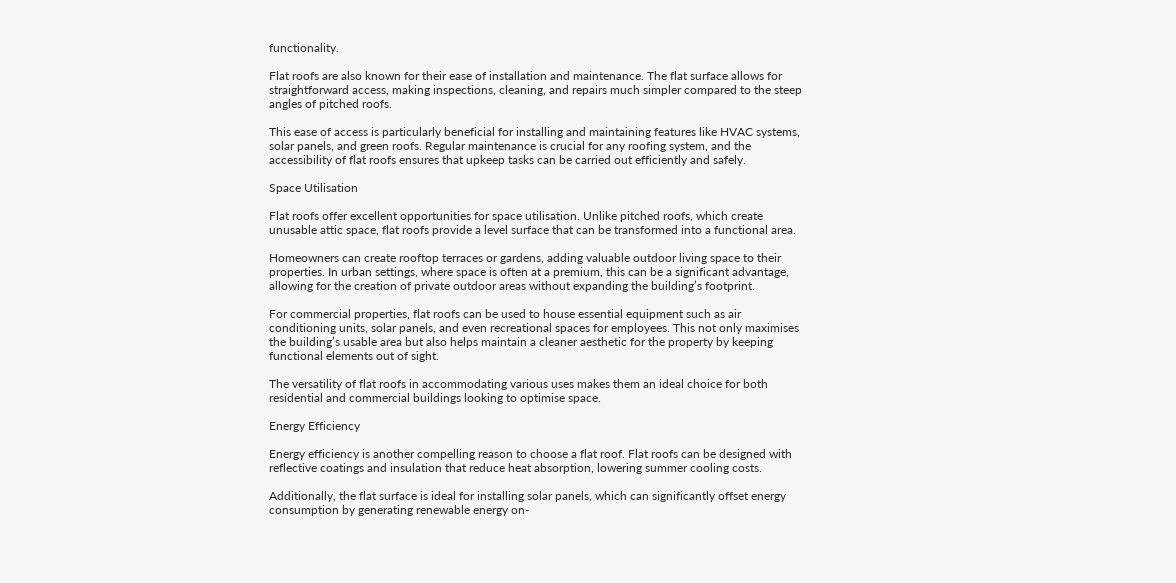functionality.

Flat roofs are also known for their ease of installation and maintenance. The flat surface allows for straightforward access, making inspections, cleaning, and repairs much simpler compared to the steep angles of pitched roofs.

This ease of access is particularly beneficial for installing and maintaining features like HVAC systems, solar panels, and green roofs. Regular maintenance is crucial for any roofing system, and the accessibility of flat roofs ensures that upkeep tasks can be carried out efficiently and safely.

Space Utilisation

Flat roofs offer excellent opportunities for space utilisation. Unlike pitched roofs, which create unusable attic space, flat roofs provide a level surface that can be transformed into a functional area.

Homeowners can create rooftop terraces or gardens, adding valuable outdoor living space to their properties. In urban settings, where space is often at a premium, this can be a significant advantage, allowing for the creation of private outdoor areas without expanding the building’s footprint.

For commercial properties, flat roofs can be used to house essential equipment such as air conditioning units, solar panels, and even recreational spaces for employees. This not only maximises the building’s usable area but also helps maintain a cleaner aesthetic for the property by keeping functional elements out of sight.

The versatility of flat roofs in accommodating various uses makes them an ideal choice for both residential and commercial buildings looking to optimise space.

Energy Efficiency

Energy efficiency is another compelling reason to choose a flat roof. Flat roofs can be designed with reflective coatings and insulation that reduce heat absorption, lowering summer cooling costs.

Additionally, the flat surface is ideal for installing solar panels, which can significantly offset energy consumption by generating renewable energy on-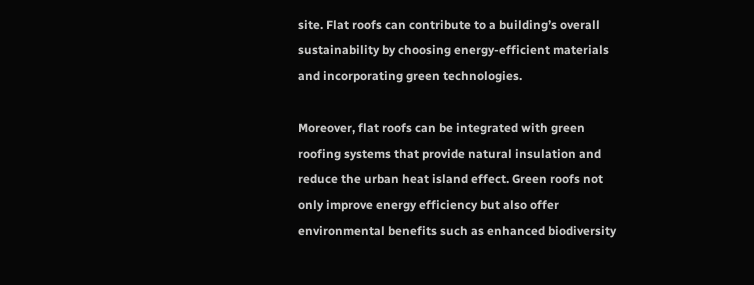site. Flat roofs can contribute to a building’s overall sustainability by choosing energy-efficient materials and incorporating green technologies.

Moreover, flat roofs can be integrated with green roofing systems that provide natural insulation and reduce the urban heat island effect. Green roofs not only improve energy efficiency but also offer environmental benefits such as enhanced biodiversity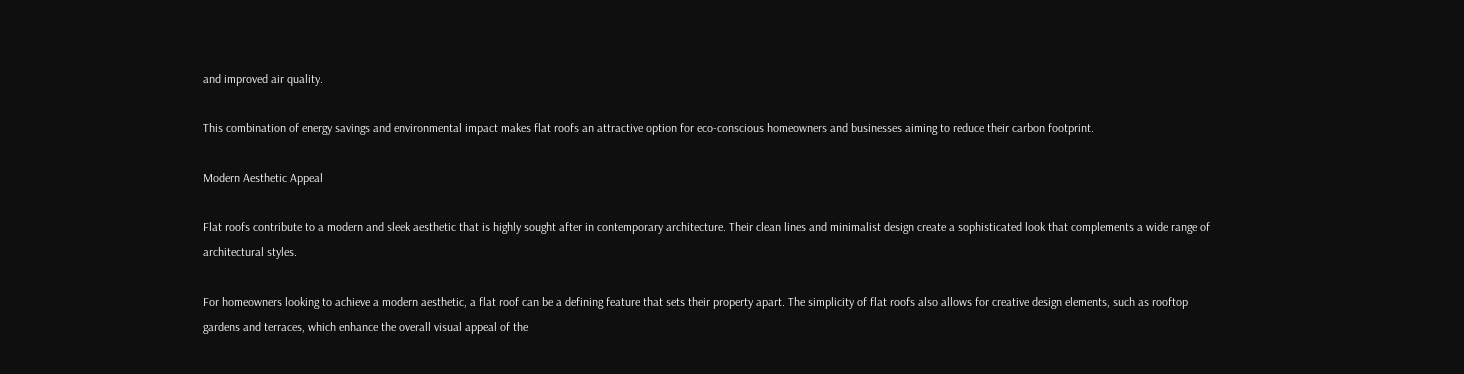and improved air quality.

This combination of energy savings and environmental impact makes flat roofs an attractive option for eco-conscious homeowners and businesses aiming to reduce their carbon footprint.

Modern Aesthetic Appeal

Flat roofs contribute to a modern and sleek aesthetic that is highly sought after in contemporary architecture. Their clean lines and minimalist design create a sophisticated look that complements a wide range of architectural styles.

For homeowners looking to achieve a modern aesthetic, a flat roof can be a defining feature that sets their property apart. The simplicity of flat roofs also allows for creative design elements, such as rooftop gardens and terraces, which enhance the overall visual appeal of the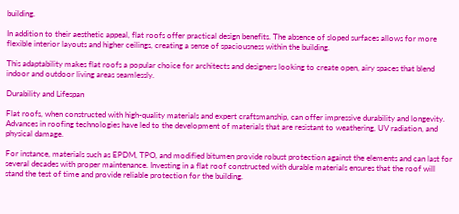building.

In addition to their aesthetic appeal, flat roofs offer practical design benefits. The absence of sloped surfaces allows for more flexible interior layouts and higher ceilings, creating a sense of spaciousness within the building.

This adaptability makes flat roofs a popular choice for architects and designers looking to create open, airy spaces that blend indoor and outdoor living areas seamlessly.

Durability and Lifespan

Flat roofs, when constructed with high-quality materials and expert craftsmanship, can offer impressive durability and longevity. Advances in roofing technologies have led to the development of materials that are resistant to weathering, UV radiation, and physical damage.

For instance, materials such as EPDM, TPO, and modified bitumen provide robust protection against the elements and can last for several decades with proper maintenance. Investing in a flat roof constructed with durable materials ensures that the roof will stand the test of time and provide reliable protection for the building.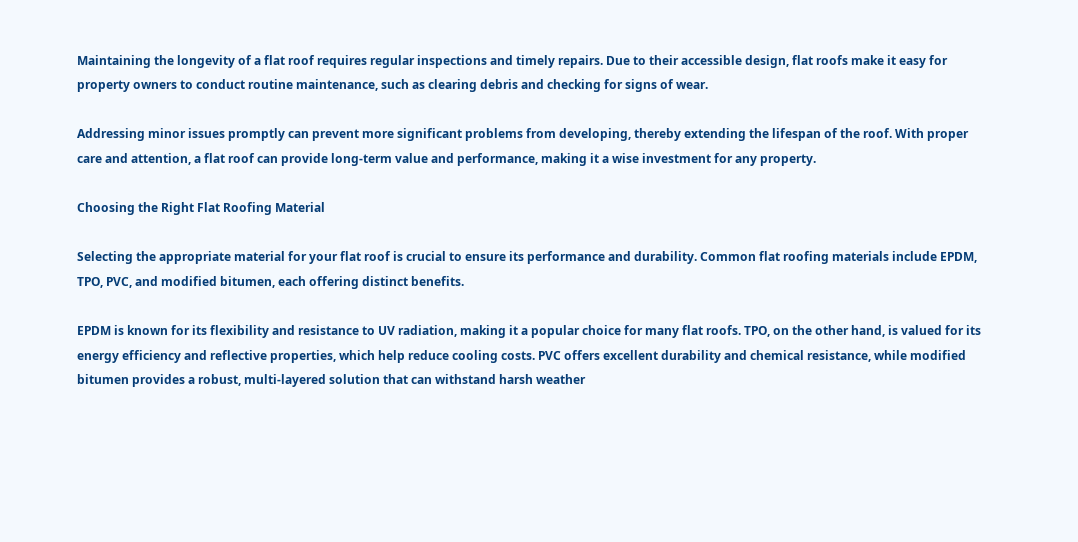Maintaining the longevity of a flat roof requires regular inspections and timely repairs. Due to their accessible design, flat roofs make it easy for property owners to conduct routine maintenance, such as clearing debris and checking for signs of wear.

Addressing minor issues promptly can prevent more significant problems from developing, thereby extending the lifespan of the roof. With proper care and attention, a flat roof can provide long-term value and performance, making it a wise investment for any property.

Choosing the Right Flat Roofing Material

Selecting the appropriate material for your flat roof is crucial to ensure its performance and durability. Common flat roofing materials include EPDM, TPO, PVC, and modified bitumen, each offering distinct benefits.

EPDM is known for its flexibility and resistance to UV radiation, making it a popular choice for many flat roofs. TPO, on the other hand, is valued for its energy efficiency and reflective properties, which help reduce cooling costs. PVC offers excellent durability and chemical resistance, while modified bitumen provides a robust, multi-layered solution that can withstand harsh weather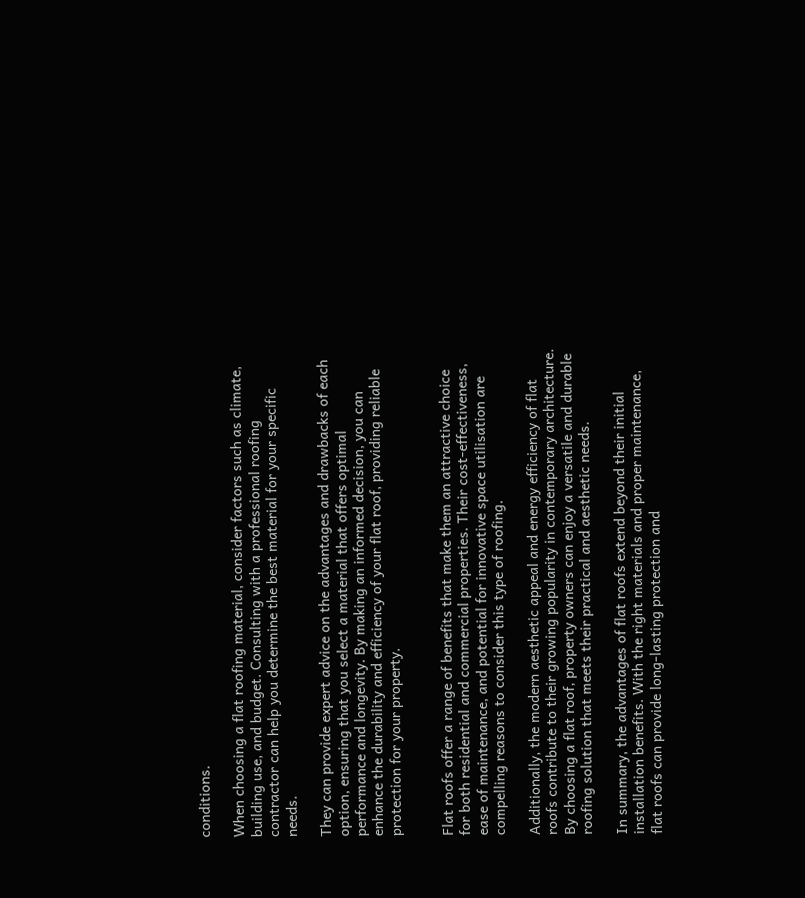conditions.

When choosing a flat roofing material, consider factors such as climate, building use, and budget. Consulting with a professional roofing contractor can help you determine the best material for your specific needs.

They can provide expert advice on the advantages and drawbacks of each option, ensuring that you select a material that offers optimal performance and longevity. By making an informed decision, you can enhance the durability and efficiency of your flat roof, providing reliable protection for your property.


Flat roofs offer a range of benefits that make them an attractive choice for both residential and commercial properties. Their cost-effectiveness, ease of maintenance, and potential for innovative space utilisation are compelling reasons to consider this type of roofing.

Additionally, the modern aesthetic appeal and energy efficiency of flat roofs contribute to their growing popularity in contemporary architecture. By choosing a flat roof, property owners can enjoy a versatile and durable roofing solution that meets their practical and aesthetic needs.

In summary, the advantages of flat roofs extend beyond their initial installation benefits. With the right materials and proper maintenance, flat roofs can provide long-lasting protection and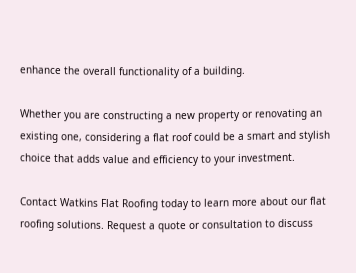enhance the overall functionality of a building.

Whether you are constructing a new property or renovating an existing one, considering a flat roof could be a smart and stylish choice that adds value and efficiency to your investment.

Contact Watkins Flat Roofing today to learn more about our flat roofing solutions. Request a quote or consultation to discuss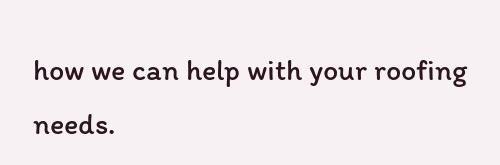how we can help with your roofing needs.